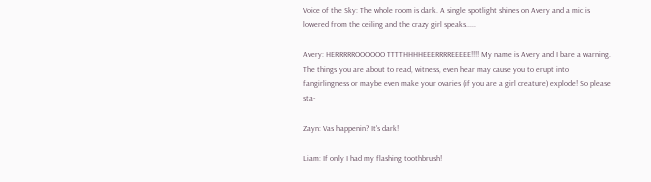Voice of the Sky: The whole room is dark. A single spotlight shines on Avery and a mic is lowered from the ceiling and the crazy girl speaks.....

Avery: HERRRRROOOOOO TTTTHHHHEEERRRREEEEE!!!! My name is Avery and I bare a warning. The things you are about to read, witness, even hear may cause you to erupt into fangirlingness or maybe even make your ovaries (if you are a girl creature) explode! So please sta-

Zayn: Vas happenin? It's dark!

Liam: If only I had my flashing toothbrush!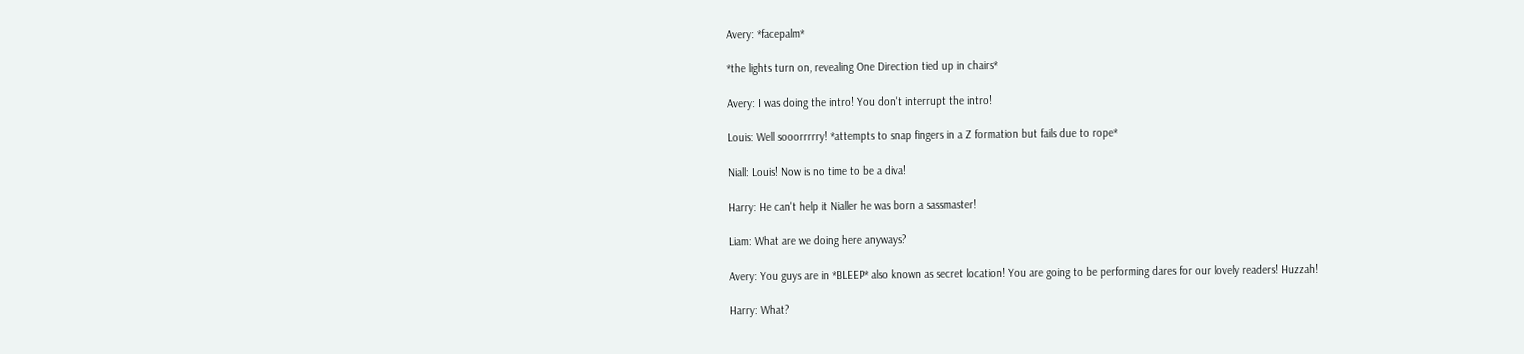Avery: *facepalm*

*the lights turn on, revealing One Direction tied up in chairs*

Avery: I was doing the intro! You don't interrupt the intro!

Louis: Well sooorrrrry! *attempts to snap fingers in a Z formation but fails due to rope*

Niall: Louis! Now is no time to be a diva!

Harry: He can't help it Nialler he was born a sassmaster!

Liam: What are we doing here anyways?

Avery: You guys are in *BLEEP* also known as secret location! You are going to be performing dares for our lovely readers! Huzzah!

Harry: What?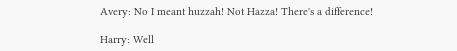Avery: No I meant huzzah! Not Hazza! There's a difference!

Harry: Well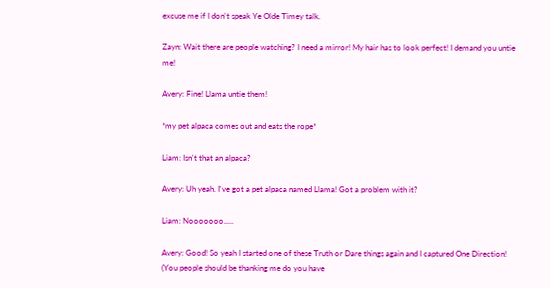excuse me if I don't speak Ye Olde Timey talk.

Zayn: Wait there are people watching? I need a mirror! My hair has to look perfect! I demand you untie me!

Avery: Fine! Llama untie them!

*my pet alpaca comes out and eats the rope*

Liam: Isn't that an alpaca?

Avery: Uh yeah. I've got a pet alpaca named Llama! Got a problem with it?

Liam: Nooooooo.....

Avery: Good! So yeah I started one of these Truth or Dare things again and I captured One Direction! (You people should be thanking me do you have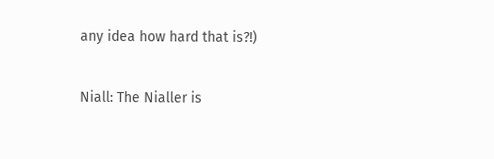any idea how hard that is?!)

Niall: The Nialler is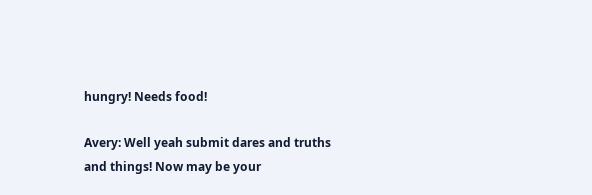hungry! Needs food!

Avery: Well yeah submit dares and truths and things! Now may be your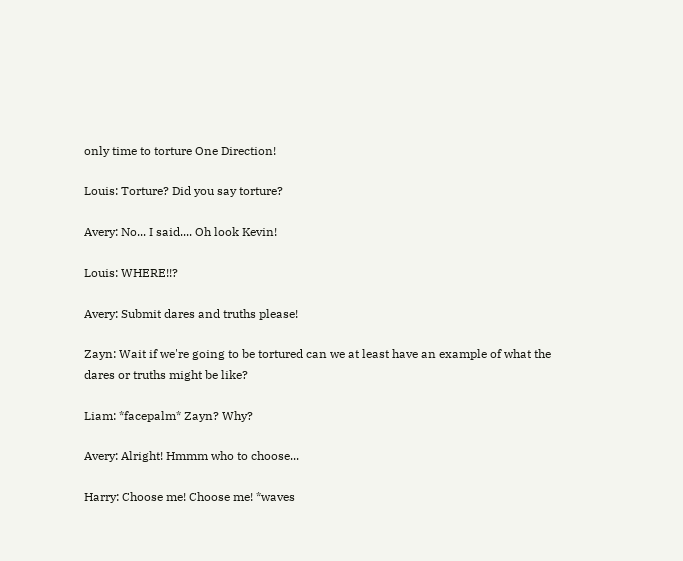only time to torture One Direction!

Louis: Torture? Did you say torture?

Avery: No... I said.... Oh look Kevin!

Louis: WHERE!!?

Avery: Submit dares and truths please!

Zayn: Wait if we're going to be tortured can we at least have an example of what the dares or truths might be like?

Liam: *facepalm* Zayn? Why?

Avery: Alright! Hmmm who to choose...

Harry: Choose me! Choose me! *waves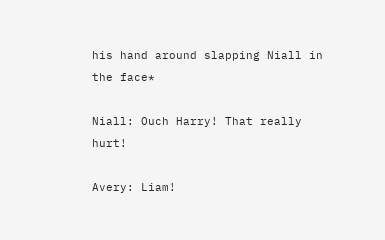his hand around slapping Niall in the face*

Niall: Ouch Harry! That really hurt!

Avery: Liam!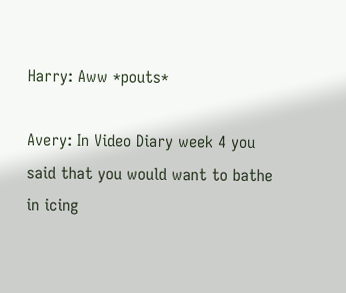Harry: Aww *pouts*

Avery: In Video Diary week 4 you said that you would want to bathe in icing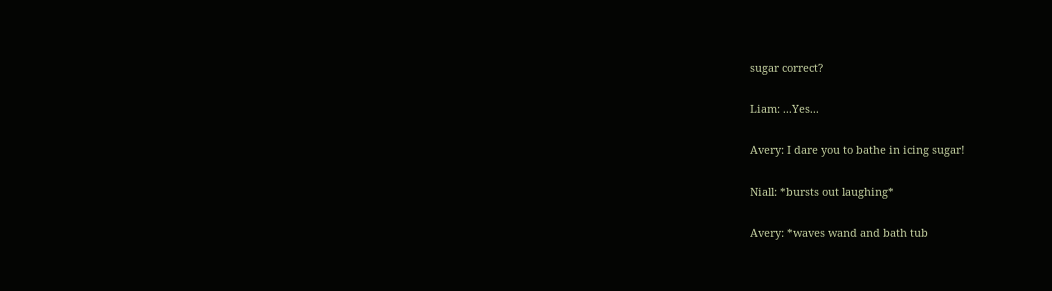sugar correct?

Liam: ...Yes...

Avery: I dare you to bathe in icing sugar!

Niall: *bursts out laughing*

Avery: *waves wand and bath tub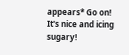appears* Go on! It's nice and icing sugary!